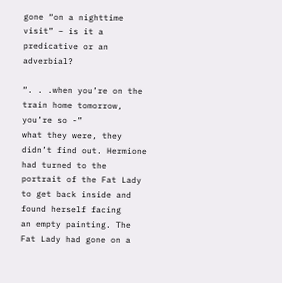gone “on a nighttime visit” – is it a predicative or an adverbial?

“. . .when you’re on the train home tomorrow, you’re so -”
what they were, they didn’t find out. Hermione had turned to the
portrait of the Fat Lady to get back inside and found herself facing
an empty painting. The Fat Lady had gone on a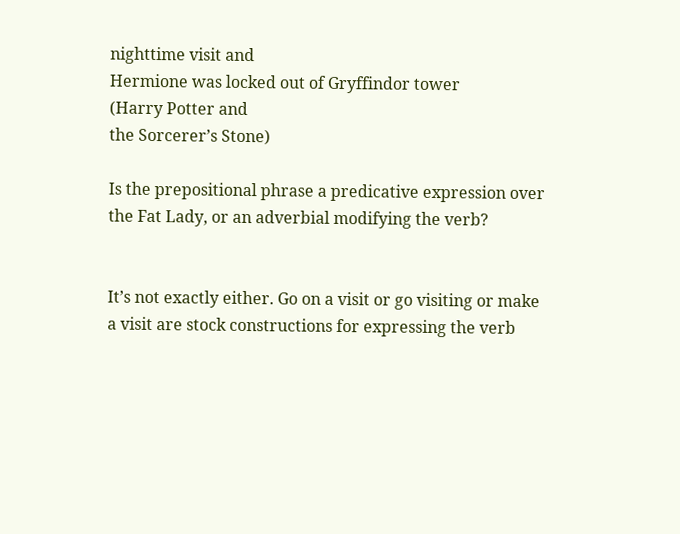nighttime visit and
Hermione was locked out of Gryffindor tower
(Harry Potter and
the Sorcerer’s Stone)

Is the prepositional phrase a predicative expression over the Fat Lady, or an adverbial modifying the verb?


It’s not exactly either. Go on a visit or go visiting or make a visit are stock constructions for expressing the verb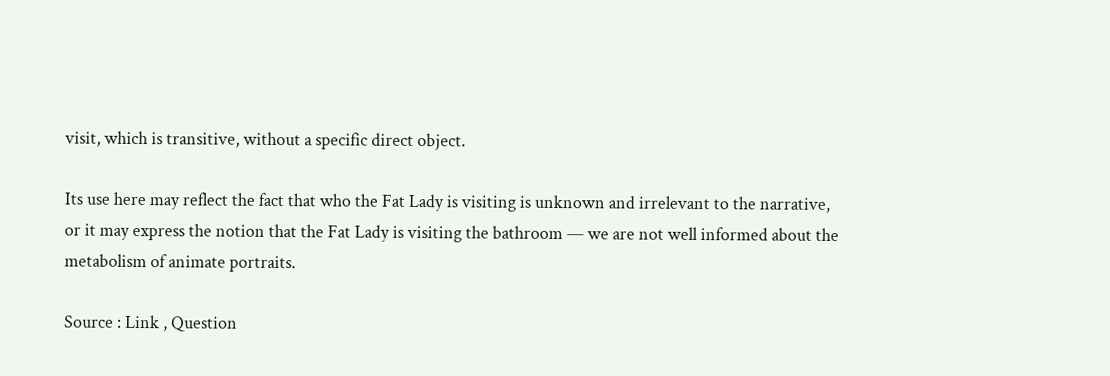visit, which is transitive, without a specific direct object.

Its use here may reflect the fact that who the Fat Lady is visiting is unknown and irrelevant to the narrative, or it may express the notion that the Fat Lady is visiting the bathroom — we are not well informed about the metabolism of animate portraits.

Source : Link , Question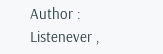Author : Listenever ,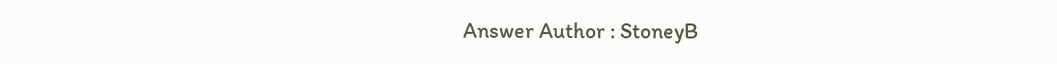Answer Author : StoneyB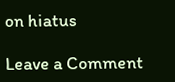on hiatus

Leave a Comment